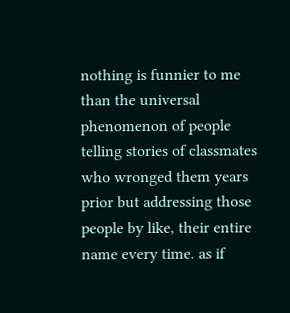nothing is funnier to me than the universal phenomenon of people telling stories of classmates who wronged them years prior but addressing those people by like, their entire name every time. as if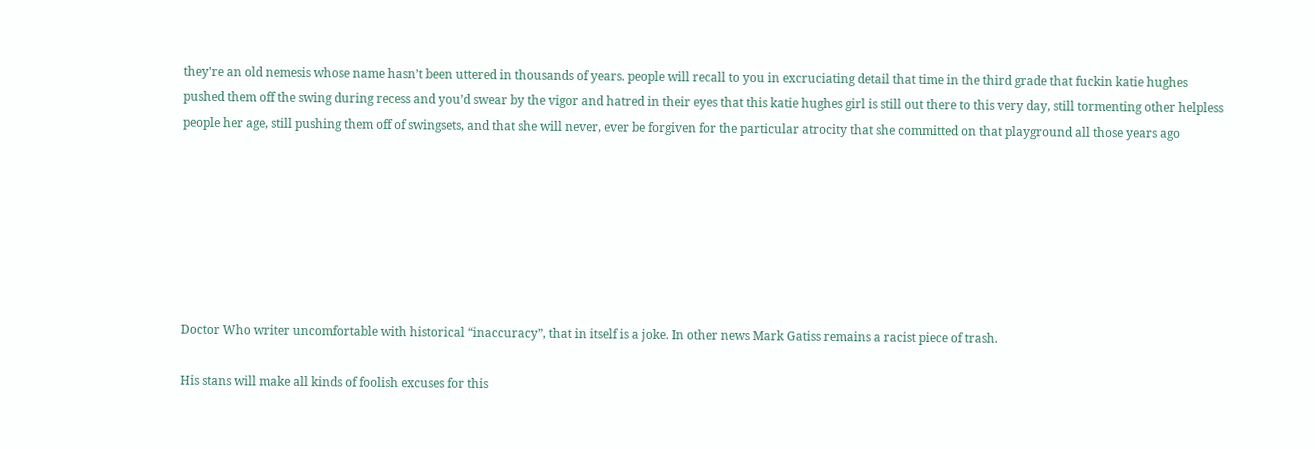they’re an old nemesis whose name hasn’t been uttered in thousands of years. people will recall to you in excruciating detail that time in the third grade that fuckin katie hughes pushed them off the swing during recess and you’d swear by the vigor and hatred in their eyes that this katie hughes girl is still out there to this very day, still tormenting other helpless people her age, still pushing them off of swingsets, and that she will never, ever be forgiven for the particular atrocity that she committed on that playground all those years ago







Doctor Who writer uncomfortable with historical “inaccuracy”, that in itself is a joke. In other news Mark Gatiss remains a racist piece of trash.

His stans will make all kinds of foolish excuses for this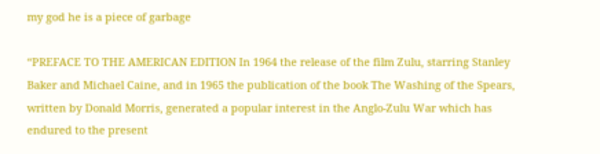my god he is a piece of garbage

“PREFACE TO THE AMERICAN EDITION In 1964 the release of the film Zulu, starring Stanley Baker and Michael Caine, and in 1965 the publication of the book The Washing of the Spears, written by Donald Morris, generated a popular interest in the Anglo-Zulu War which has endured to the present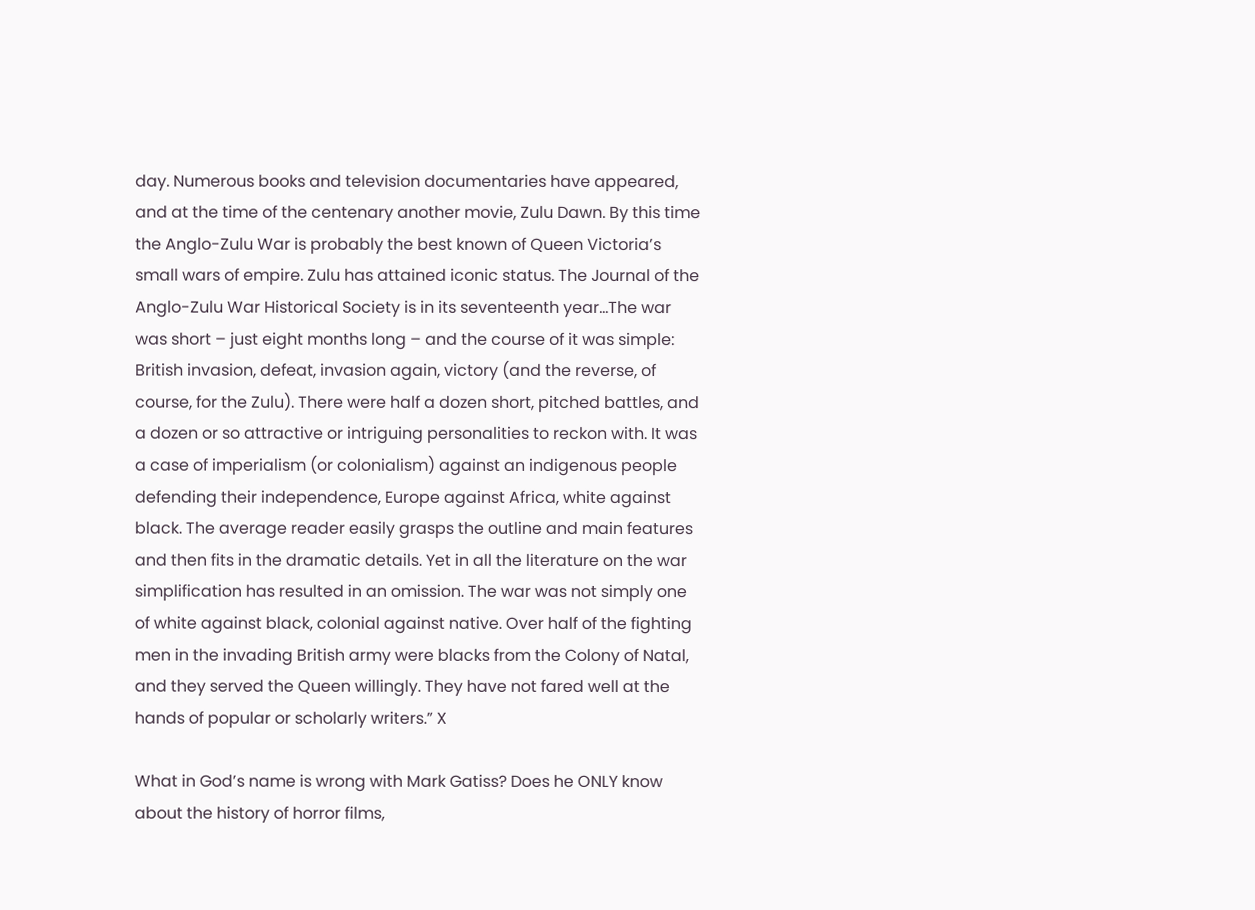day. Numerous books and television documentaries have appeared, and at the time of the centenary another movie, Zulu Dawn. By this time the Anglo-Zulu War is probably the best known of Queen Victoria’s small wars of empire. Zulu has attained iconic status. The Journal of the Anglo-Zulu War Historical Society is in its seventeenth year…The war was short – just eight months long – and the course of it was simple: British invasion, defeat, invasion again, victory (and the reverse, of course, for the Zulu). There were half a dozen short, pitched battles, and a dozen or so attractive or intriguing personalities to reckon with. It was a case of imperialism (or colonialism) against an indigenous people defending their independence, Europe against Africa, white against black. The average reader easily grasps the outline and main features and then fits in the dramatic details. Yet in all the literature on the war simplification has resulted in an omission. The war was not simply one of white against black, colonial against native. Over half of the fighting men in the invading British army were blacks from the Colony of Natal, and they served the Queen willingly. They have not fared well at the hands of popular or scholarly writers.” X

What in God’s name is wrong with Mark Gatiss? Does he ONLY know about the history of horror films,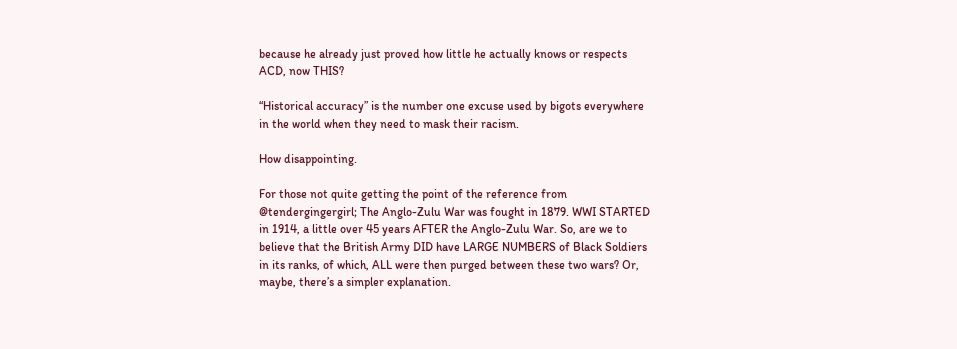because he already just proved how little he actually knows or respects ACD, now THIS?

“Historical accuracy” is the number one excuse used by bigots everywhere in the world when they need to mask their racism.

How disappointing.

For those not quite getting the point of the reference from @tendergingergirl; The Anglo-Zulu War was fought in 1879. WWI STARTED in 1914, a little over 45 years AFTER the Anglo-Zulu War. So, are we to believe that the British Army DID have LARGE NUMBERS of Black Soldiers in its ranks, of which, ALL were then purged between these two wars? Or, maybe, there’s a simpler explanation.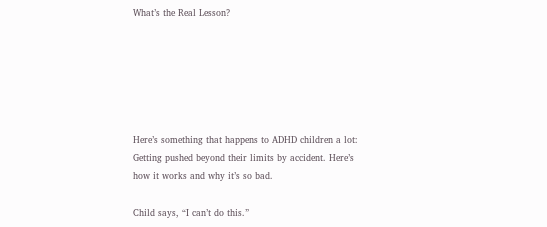What’s the Real Lesson?






Here’s something that happens to ADHD children a lot:  Getting pushed beyond their limits by accident. Here’s how it works and why it’s so bad.

Child says, “I can’t do this.”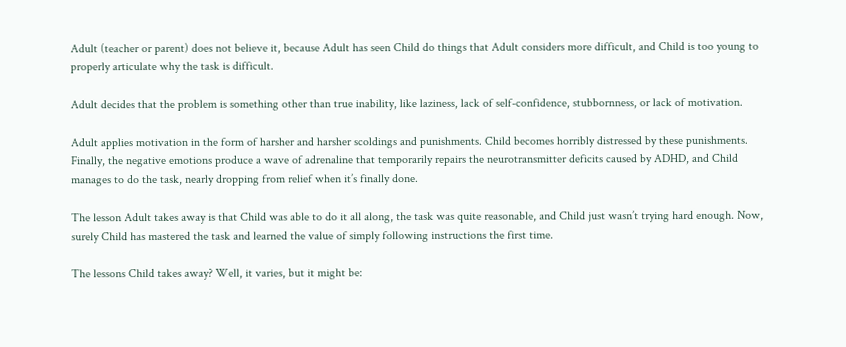Adult (teacher or parent) does not believe it, because Adult has seen Child do things that Adult considers more difficult, and Child is too young to properly articulate why the task is difficult.

Adult decides that the problem is something other than true inability, like laziness, lack of self-confidence, stubbornness, or lack of motivation.

Adult applies motivation in the form of harsher and harsher scoldings and punishments. Child becomes horribly distressed by these punishments. Finally, the negative emotions produce a wave of adrenaline that temporarily repairs the neurotransmitter deficits caused by ADHD, and Child manages to do the task, nearly dropping from relief when it’s finally done.

The lesson Adult takes away is that Child was able to do it all along, the task was quite reasonable, and Child just wasn’t trying hard enough. Now, surely Child has mastered the task and learned the value of simply following instructions the first time.

The lessons Child takes away? Well, it varies, but it might be: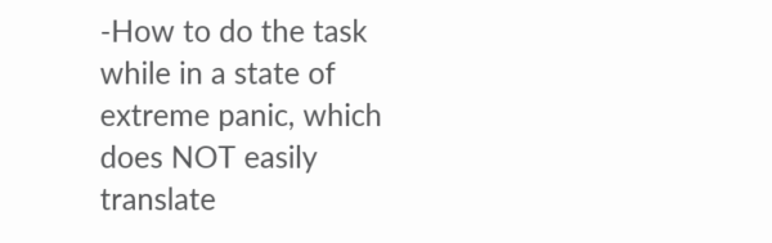-How to do the task while in a state of extreme panic, which does NOT easily translate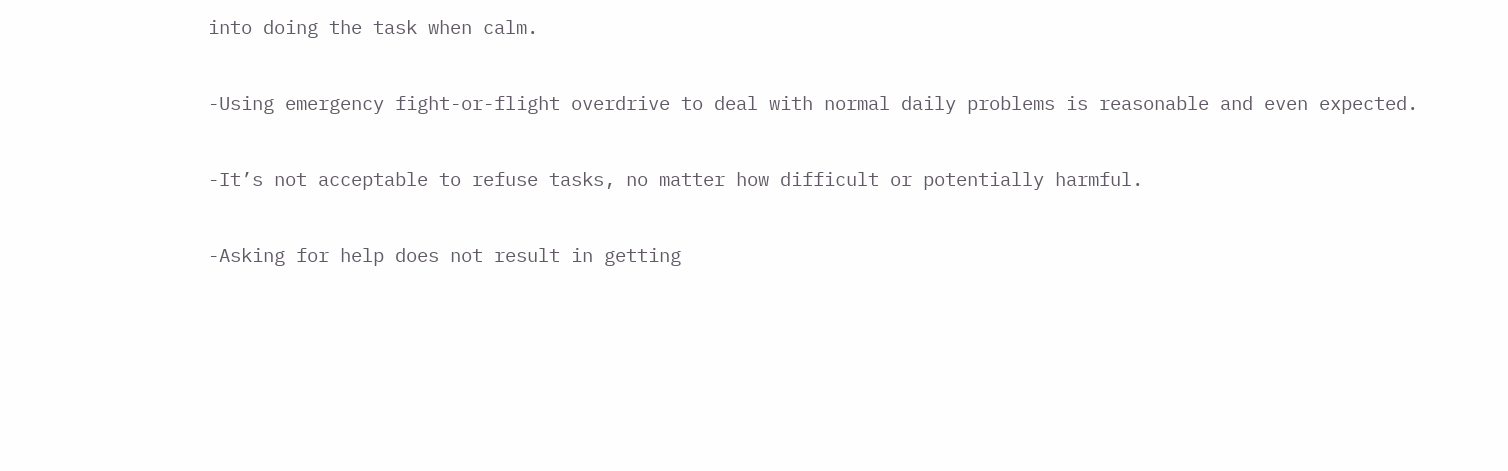into doing the task when calm.

-Using emergency fight-or-flight overdrive to deal with normal daily problems is reasonable and even expected.

-It’s not acceptable to refuse tasks, no matter how difficult or potentially harmful.

-Asking for help does not result in getting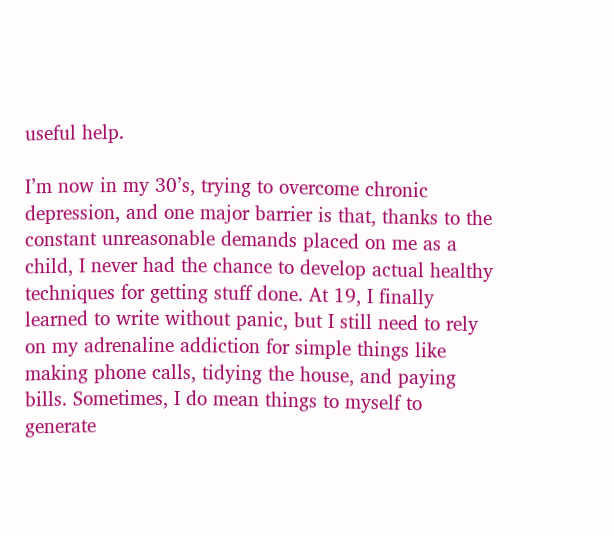useful help.

I’m now in my 30’s, trying to overcome chronic depression, and one major barrier is that, thanks to the constant unreasonable demands placed on me as a child, I never had the chance to develop actual healthy techniques for getting stuff done. At 19, I finally learned to write without panic, but I still need to rely on my adrenaline addiction for simple things like making phone calls, tidying the house, and paying bills. Sometimes, I do mean things to myself to generate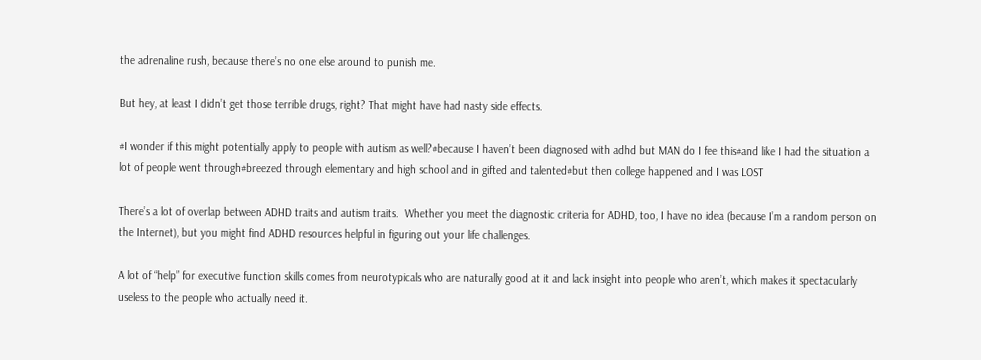the adrenaline rush, because there’s no one else around to punish me.

But hey, at least I didn’t get those terrible drugs, right? That might have had nasty side effects.

#I wonder if this might potentially apply to people with autism as well?#because I haven’t been diagnosed with adhd but MAN do I fee this#and like I had the situation a lot of people went through#breezed through elementary and high school and in gifted and talented#but then college happened and I was LOST

There’s a lot of overlap between ADHD traits and autism traits.  Whether you meet the diagnostic criteria for ADHD, too, I have no idea (because I’m a random person on the Internet), but you might find ADHD resources helpful in figuring out your life challenges.

A lot of “help” for executive function skills comes from neurotypicals who are naturally good at it and lack insight into people who aren’t, which makes it spectacularly useless to the people who actually need it.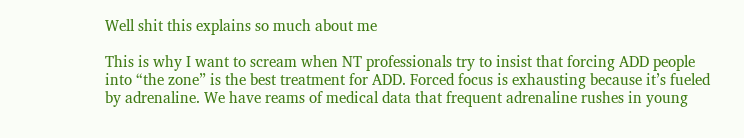Well shit this explains so much about me

This is why I want to scream when NT professionals try to insist that forcing ADD people into “the zone” is the best treatment for ADD. Forced focus is exhausting because it’s fueled by adrenaline. We have reams of medical data that frequent adrenaline rushes in young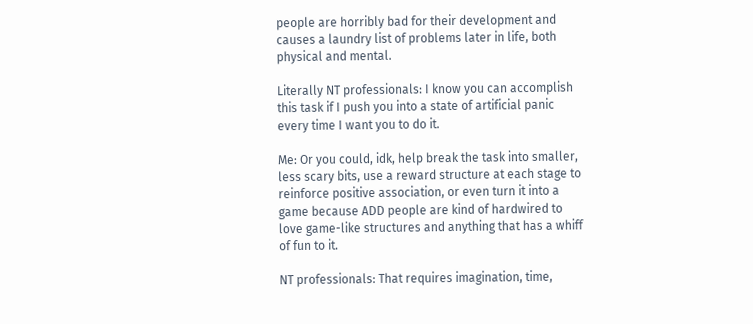people are horribly bad for their development and causes a laundry list of problems later in life, both physical and mental.

Literally NT professionals: I know you can accomplish this task if I push you into a state of artificial panic every time I want you to do it.

Me: Or you could, idk, help break the task into smaller, less scary bits, use a reward structure at each stage to reinforce positive association, or even turn it into a game because ADD people are kind of hardwired to love game-like structures and anything that has a whiff of fun to it.

NT professionals: That requires imagination, time,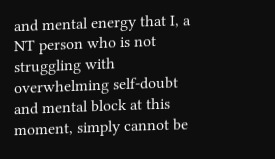and mental energy that I, a NT person who is not struggling with overwhelming self-doubt and mental block at this moment, simply cannot be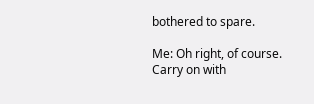bothered to spare.

Me: Oh right, of course. Carry on with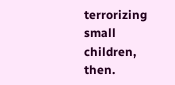terrorizing small children, then.